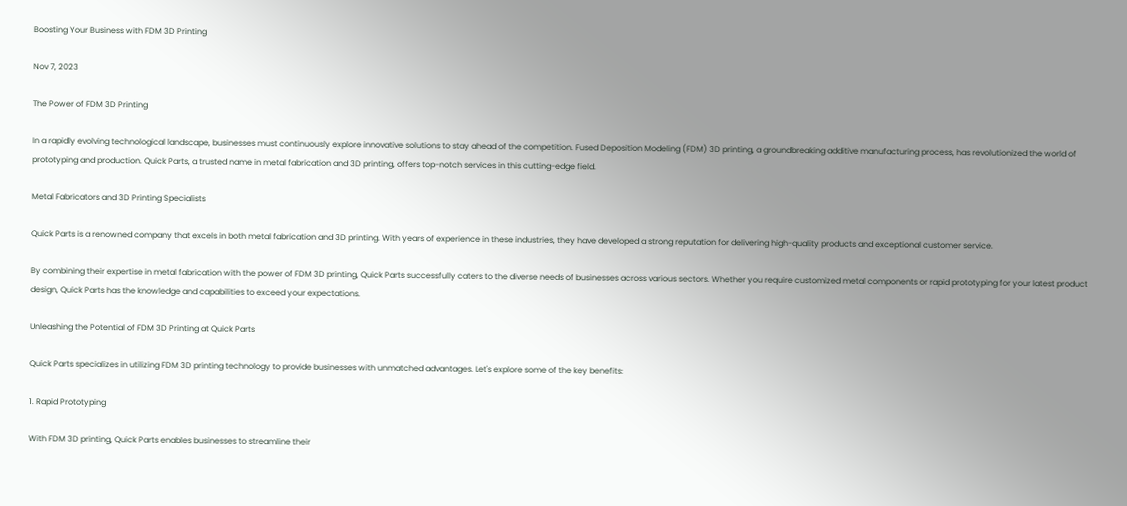Boosting Your Business with FDM 3D Printing

Nov 7, 2023

The Power of FDM 3D Printing

In a rapidly evolving technological landscape, businesses must continuously explore innovative solutions to stay ahead of the competition. Fused Deposition Modeling (FDM) 3D printing, a groundbreaking additive manufacturing process, has revolutionized the world of prototyping and production. Quick Parts, a trusted name in metal fabrication and 3D printing, offers top-notch services in this cutting-edge field.

Metal Fabricators and 3D Printing Specialists

Quick Parts is a renowned company that excels in both metal fabrication and 3D printing. With years of experience in these industries, they have developed a strong reputation for delivering high-quality products and exceptional customer service.

By combining their expertise in metal fabrication with the power of FDM 3D printing, Quick Parts successfully caters to the diverse needs of businesses across various sectors. Whether you require customized metal components or rapid prototyping for your latest product design, Quick Parts has the knowledge and capabilities to exceed your expectations.

Unleashing the Potential of FDM 3D Printing at Quick Parts

Quick Parts specializes in utilizing FDM 3D printing technology to provide businesses with unmatched advantages. Let's explore some of the key benefits:

1. Rapid Prototyping

With FDM 3D printing, Quick Parts enables businesses to streamline their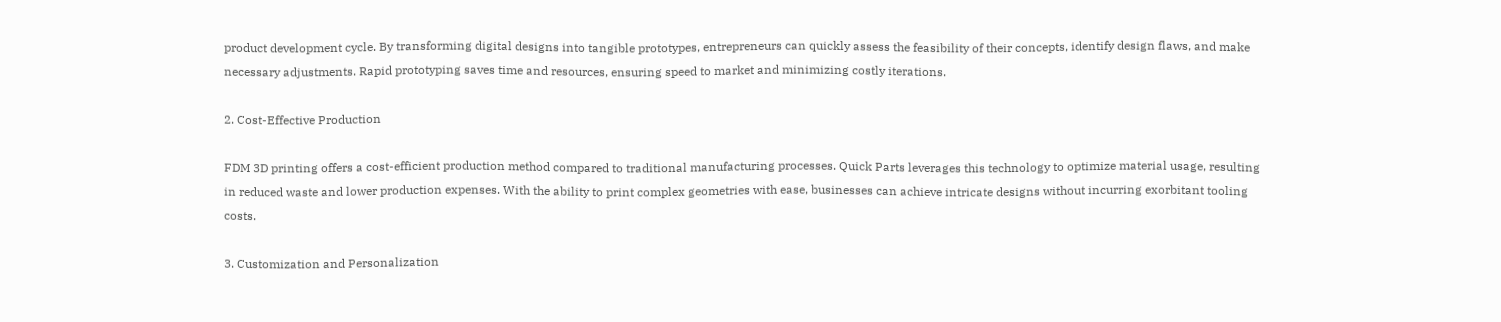product development cycle. By transforming digital designs into tangible prototypes, entrepreneurs can quickly assess the feasibility of their concepts, identify design flaws, and make necessary adjustments. Rapid prototyping saves time and resources, ensuring speed to market and minimizing costly iterations.

2. Cost-Effective Production

FDM 3D printing offers a cost-efficient production method compared to traditional manufacturing processes. Quick Parts leverages this technology to optimize material usage, resulting in reduced waste and lower production expenses. With the ability to print complex geometries with ease, businesses can achieve intricate designs without incurring exorbitant tooling costs.

3. Customization and Personalization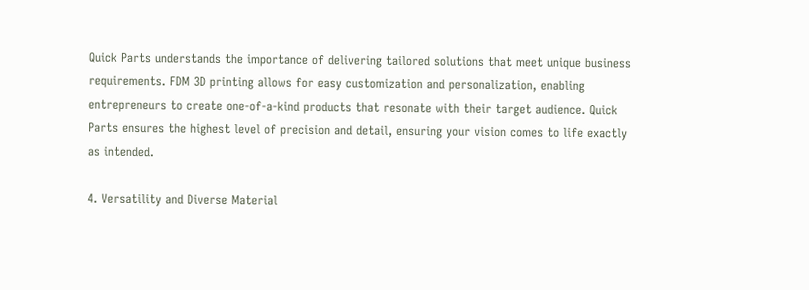Quick Parts understands the importance of delivering tailored solutions that meet unique business requirements. FDM 3D printing allows for easy customization and personalization, enabling entrepreneurs to create one-of-a-kind products that resonate with their target audience. Quick Parts ensures the highest level of precision and detail, ensuring your vision comes to life exactly as intended.

4. Versatility and Diverse Material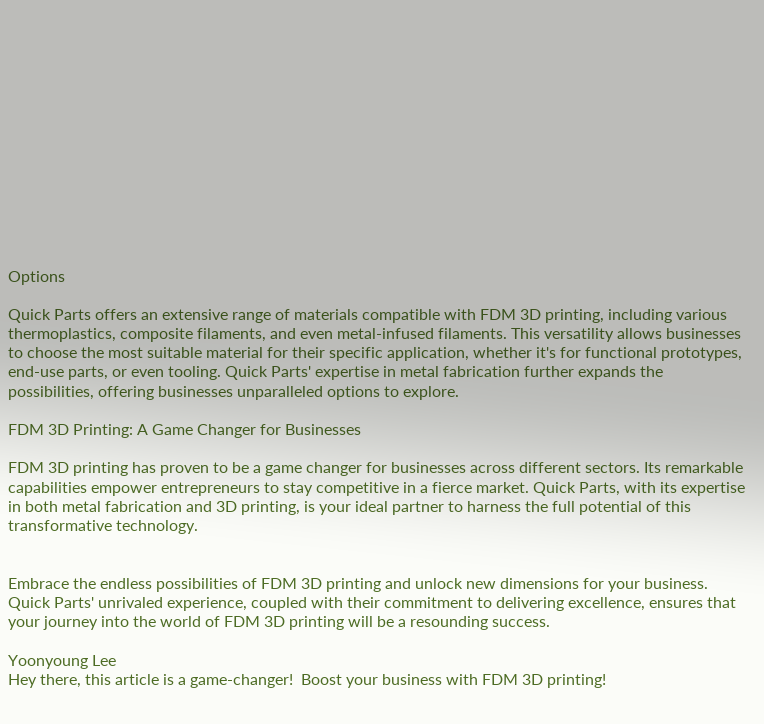Options

Quick Parts offers an extensive range of materials compatible with FDM 3D printing, including various thermoplastics, composite filaments, and even metal-infused filaments. This versatility allows businesses to choose the most suitable material for their specific application, whether it's for functional prototypes, end-use parts, or even tooling. Quick Parts' expertise in metal fabrication further expands the possibilities, offering businesses unparalleled options to explore.

FDM 3D Printing: A Game Changer for Businesses

FDM 3D printing has proven to be a game changer for businesses across different sectors. Its remarkable capabilities empower entrepreneurs to stay competitive in a fierce market. Quick Parts, with its expertise in both metal fabrication and 3D printing, is your ideal partner to harness the full potential of this transformative technology.


Embrace the endless possibilities of FDM 3D printing and unlock new dimensions for your business. Quick Parts' unrivaled experience, coupled with their commitment to delivering excellence, ensures that your journey into the world of FDM 3D printing will be a resounding success.

Yoonyoung Lee
Hey there, this article is a game-changer!  Boost your business with FDM 3D printing!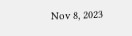Nov 8, 2023